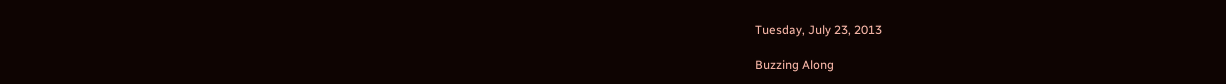Tuesday, July 23, 2013

Buzzing Along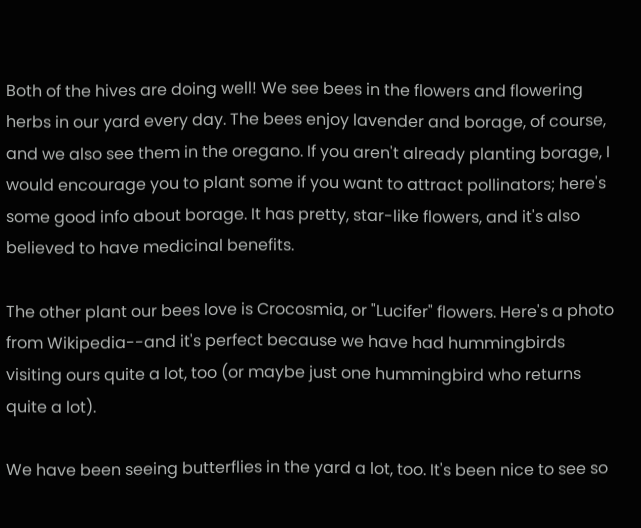Both of the hives are doing well! We see bees in the flowers and flowering herbs in our yard every day. The bees enjoy lavender and borage, of course, and we also see them in the oregano. If you aren't already planting borage, I would encourage you to plant some if you want to attract pollinators; here's some good info about borage. It has pretty, star-like flowers, and it's also believed to have medicinal benefits.

The other plant our bees love is Crocosmia, or "Lucifer" flowers. Here's a photo from Wikipedia--and it's perfect because we have had hummingbirds visiting ours quite a lot, too (or maybe just one hummingbird who returns quite a lot).

We have been seeing butterflies in the yard a lot, too. It's been nice to see so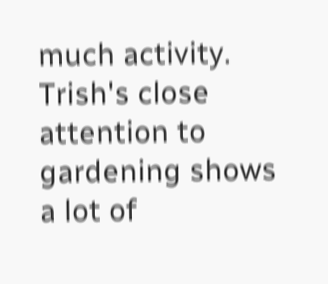much activity. Trish's close attention to gardening shows a lot of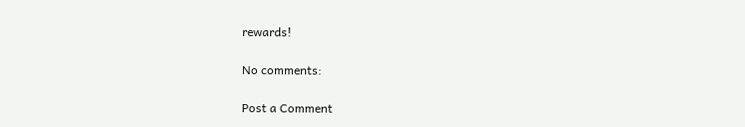rewards!

No comments:

Post a Comment